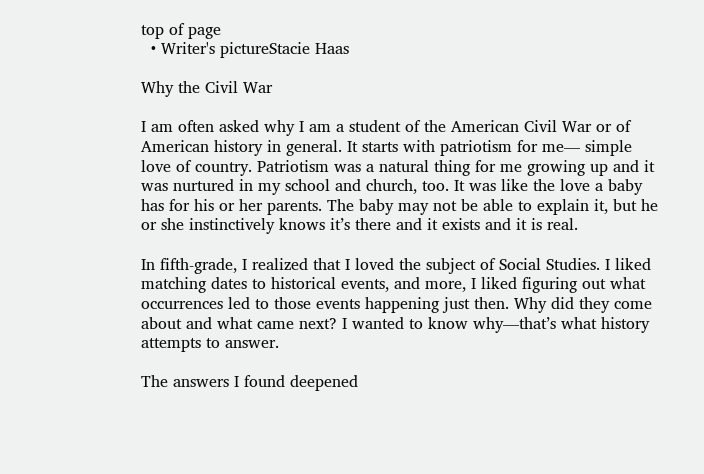top of page
  • Writer's pictureStacie Haas

Why the Civil War

I am often asked why I am a student of the American Civil War or of American history in general. It starts with patriotism for me— simple love of country. Patriotism was a natural thing for me growing up and it was nurtured in my school and church, too. It was like the love a baby has for his or her parents. The baby may not be able to explain it, but he or she instinctively knows it’s there and it exists and it is real.

In fifth-grade, I realized that I loved the subject of Social Studies. I liked matching dates to historical events, and more, I liked figuring out what occurrences led to those events happening just then. Why did they come about and what came next? I wanted to know why—that’s what history attempts to answer.

The answers I found deepened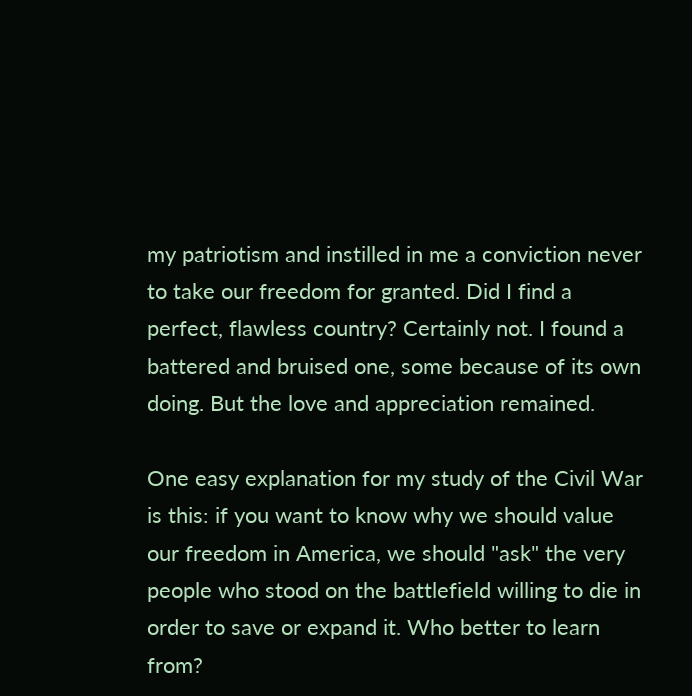my patriotism and instilled in me a conviction never to take our freedom for granted. Did I find a perfect, flawless country? Certainly not. I found a battered and bruised one, some because of its own doing. But the love and appreciation remained.

One easy explanation for my study of the Civil War is this: if you want to know why we should value our freedom in America, we should "ask" the very people who stood on the battlefield willing to die in order to save or expand it. Who better to learn from?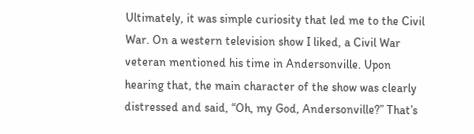Ultimately, it was simple curiosity that led me to the Civil War. On a western television show I liked, a Civil War veteran mentioned his time in Andersonville. Upon hearing that, the main character of the show was clearly distressed and said, “Oh, my God, Andersonville?” That’s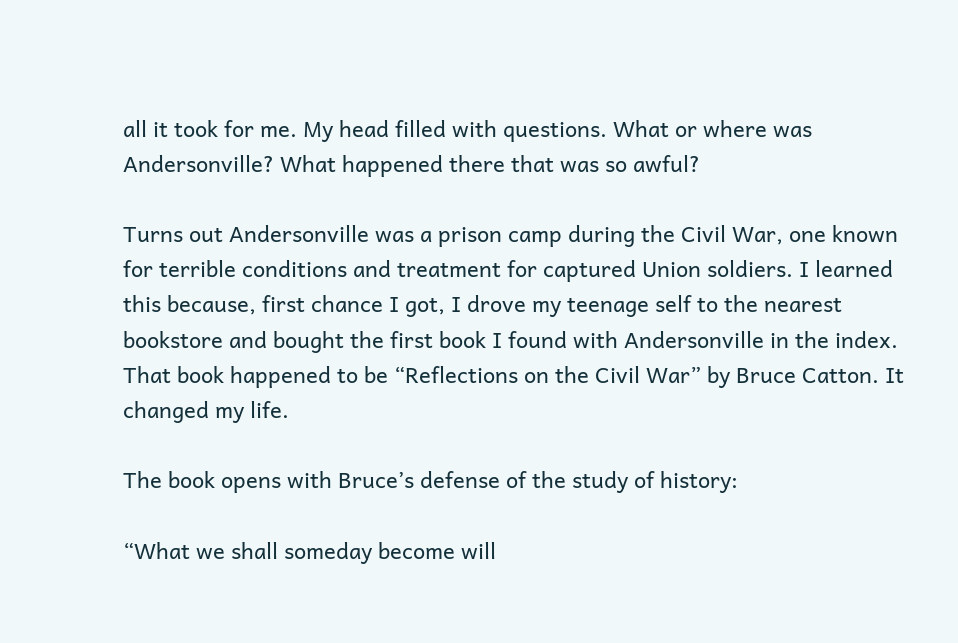all it took for me. My head filled with questions. What or where was Andersonville? What happened there that was so awful?

Turns out Andersonville was a prison camp during the Civil War, one known for terrible conditions and treatment for captured Union soldiers. I learned this because, first chance I got, I drove my teenage self to the nearest bookstore and bought the first book I found with Andersonville in the index. That book happened to be “Reflections on the Civil War” by Bruce Catton. It changed my life.

The book opens with Bruce’s defense of the study of history:

“What we shall someday become will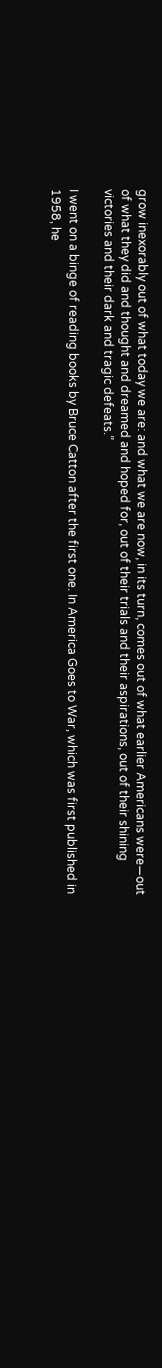grow inexorably out of what today we are: and what we are now, in its turn, comes out of what earlier Americans were—out of what they did and thought and dreamed and hoped for, out of their trials and their aspirations, out of their shining victories and their dark and tragic defeats.”

I went on a binge of reading books by Bruce Catton after the first one. In America Goes to War, which was first published in 1958, he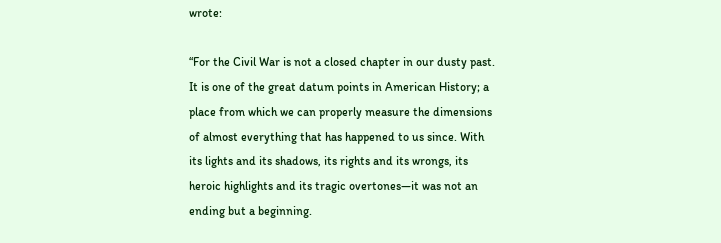wrote:

“For the Civil War is not a closed chapter in our dusty past. It is one of the great datum points in American History; a place from which we can properly measure the dimensions of almost everything that has happened to us since. With its lights and its shadows, its rights and its wrongs, its heroic highlights and its tragic overtones—it was not an ending but a beginning.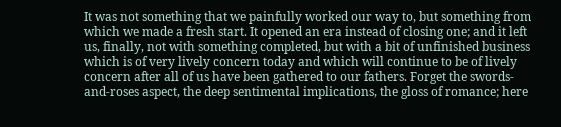It was not something that we painfully worked our way to, but something from which we made a fresh start. It opened an era instead of closing one; and it left us, finally, not with something completed, but with a bit of unfinished business which is of very lively concern today and which will continue to be of lively concern after all of us have been gathered to our fathers. Forget the swords-and-roses aspect, the deep sentimental implications, the gloss of romance; here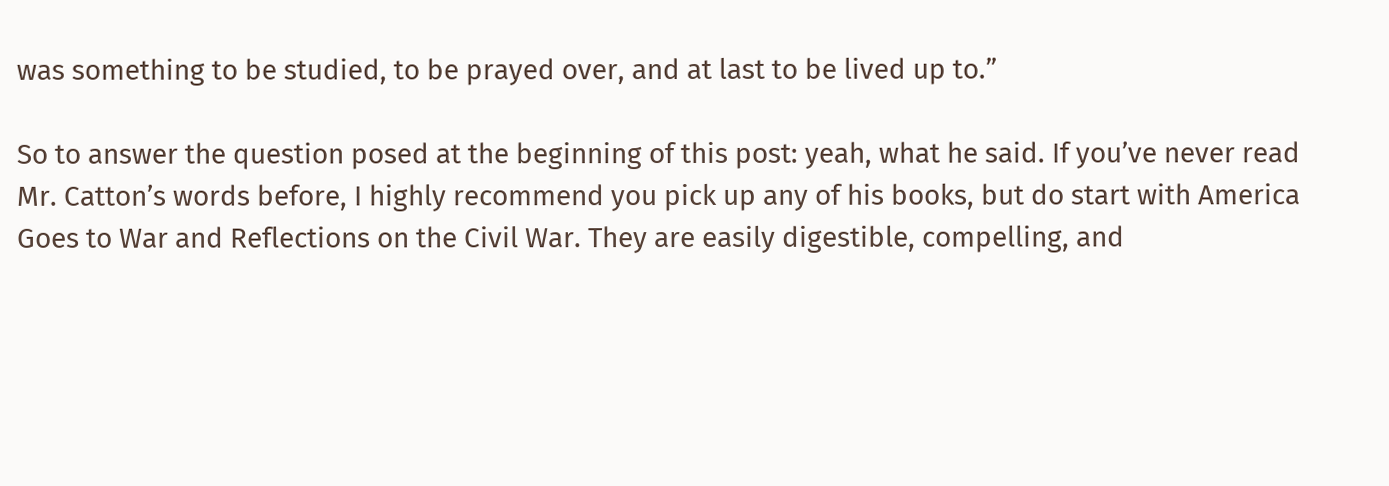was something to be studied, to be prayed over, and at last to be lived up to.”

So to answer the question posed at the beginning of this post: yeah, what he said. If you’ve never read Mr. Catton’s words before, I highly recommend you pick up any of his books, but do start with America Goes to War and Reflections on the Civil War. They are easily digestible, compelling, and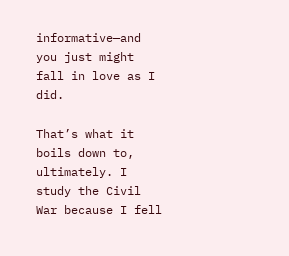informative—and you just might fall in love as I did.

That’s what it boils down to, ultimately. I study the Civil War because I fell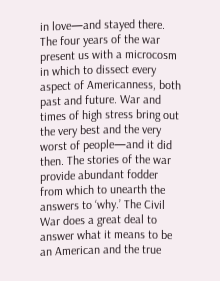in love—and stayed there. The four years of the war present us with a microcosm in which to dissect every aspect of Americanness, both past and future. War and times of high stress bring out the very best and the very worst of people—and it did then. The stories of the war provide abundant fodder from which to unearth the answers to ‘why.’ The Civil War does a great deal to answer what it means to be an American and the true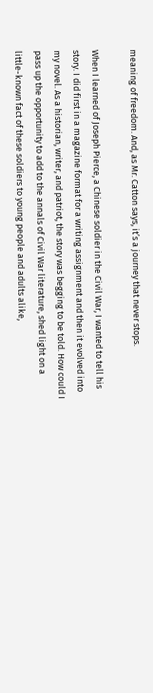meaning of freedom. And, as Mr. Catton says, it’s a journey that never stops.

When I learned of Joseph Pierce, a Chinese soldier in the Civil War, I wanted to tell his story. I did first in a magazine format for a writing assignment and then it evolved into my novel. As a historian, writer, and patriot, the story was begging to be told. How could I pass up the opportunity to add to the annals of Civil War literature, shed light on a little-known fact of these soldiers to young people and adults alike,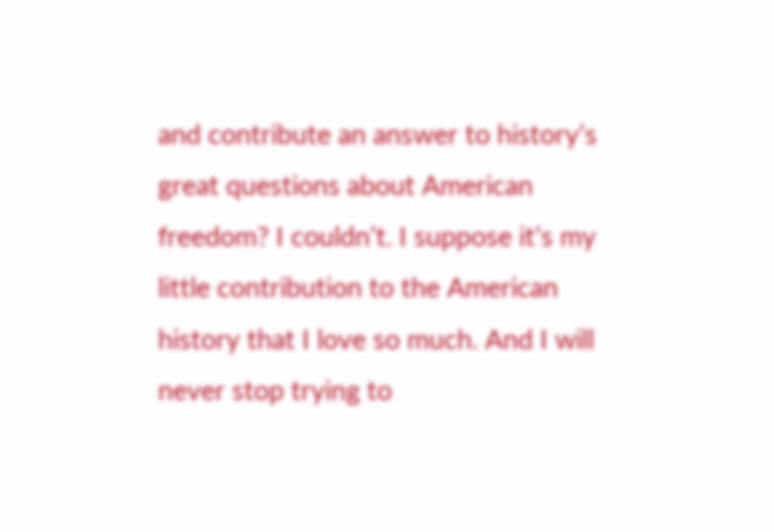and contribute an answer to history’s great questions about American freedom? I couldn’t. I suppose it’s my little contribution to the American history that I love so much. And I will never stop trying to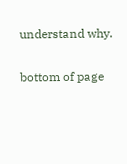understand why.

bottom of page